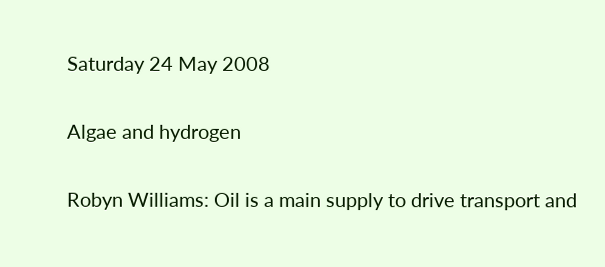Saturday 24 May 2008

Algae and hydrogen

Robyn Williams: Oil is a main supply to drive transport and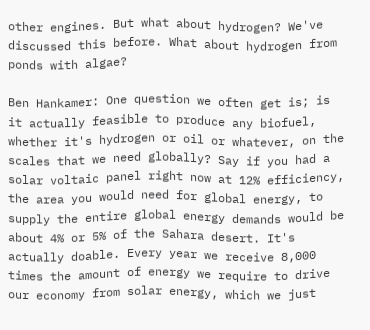other engines. But what about hydrogen? We've discussed this before. What about hydrogen from ponds with algae?

Ben Hankamer: One question we often get is; is it actually feasible to produce any biofuel, whether it's hydrogen or oil or whatever, on the scales that we need globally? Say if you had a solar voltaic panel right now at 12% efficiency, the area you would need for global energy, to supply the entire global energy demands would be about 4% or 5% of the Sahara desert. It's actually doable. Every year we receive 8,000 times the amount of energy we require to drive our economy from solar energy, which we just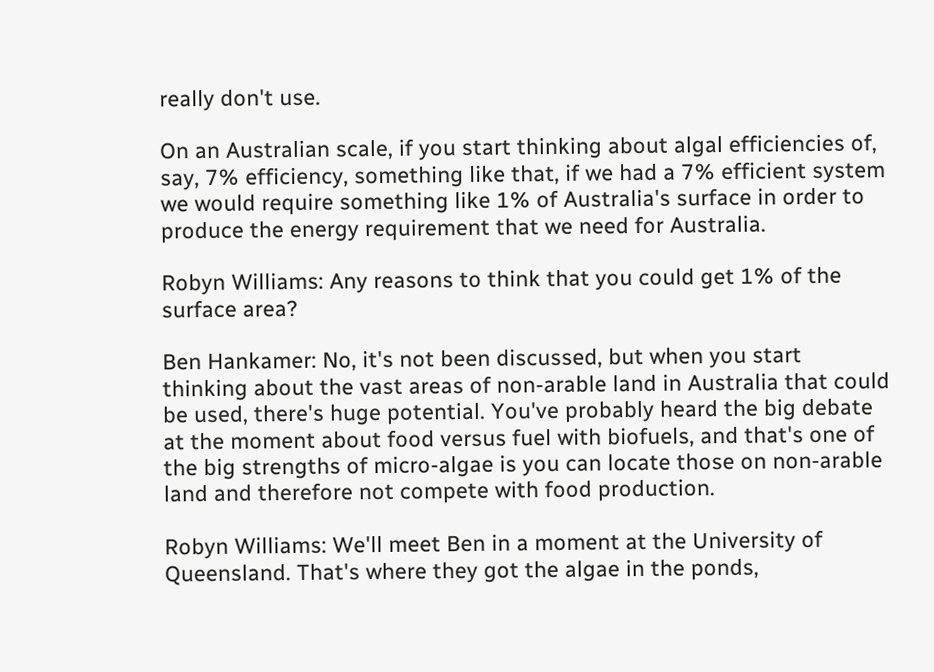really don't use.

On an Australian scale, if you start thinking about algal efficiencies of, say, 7% efficiency, something like that, if we had a 7% efficient system we would require something like 1% of Australia's surface in order to produce the energy requirement that we need for Australia.

Robyn Williams: Any reasons to think that you could get 1% of the surface area?

Ben Hankamer: No, it's not been discussed, but when you start thinking about the vast areas of non-arable land in Australia that could be used, there's huge potential. You've probably heard the big debate at the moment about food versus fuel with biofuels, and that's one of the big strengths of micro-algae is you can locate those on non-arable land and therefore not compete with food production.

Robyn Williams: We'll meet Ben in a moment at the University of Queensland. That's where they got the algae in the ponds,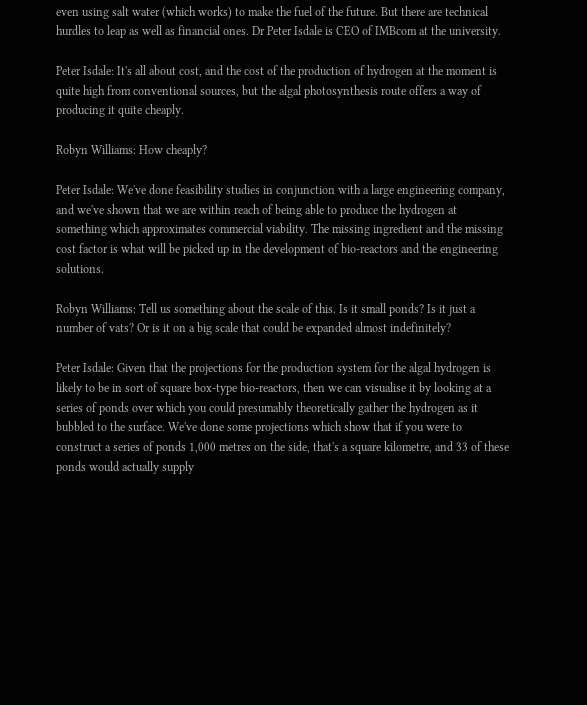even using salt water (which works) to make the fuel of the future. But there are technical hurdles to leap as well as financial ones. Dr Peter Isdale is CEO of IMBcom at the university.

Peter Isdale: It's all about cost, and the cost of the production of hydrogen at the moment is quite high from conventional sources, but the algal photosynthesis route offers a way of producing it quite cheaply.

Robyn Williams: How cheaply?

Peter Isdale: We've done feasibility studies in conjunction with a large engineering company, and we've shown that we are within reach of being able to produce the hydrogen at something which approximates commercial viability. The missing ingredient and the missing cost factor is what will be picked up in the development of bio-reactors and the engineering solutions.

Robyn Williams: Tell us something about the scale of this. Is it small ponds? Is it just a number of vats? Or is it on a big scale that could be expanded almost indefinitely?

Peter Isdale: Given that the projections for the production system for the algal hydrogen is likely to be in sort of square box-type bio-reactors, then we can visualise it by looking at a series of ponds over which you could presumably theoretically gather the hydrogen as it bubbled to the surface. We've done some projections which show that if you were to construct a series of ponds 1,000 metres on the side, that's a square kilometre, and 33 of these ponds would actually supply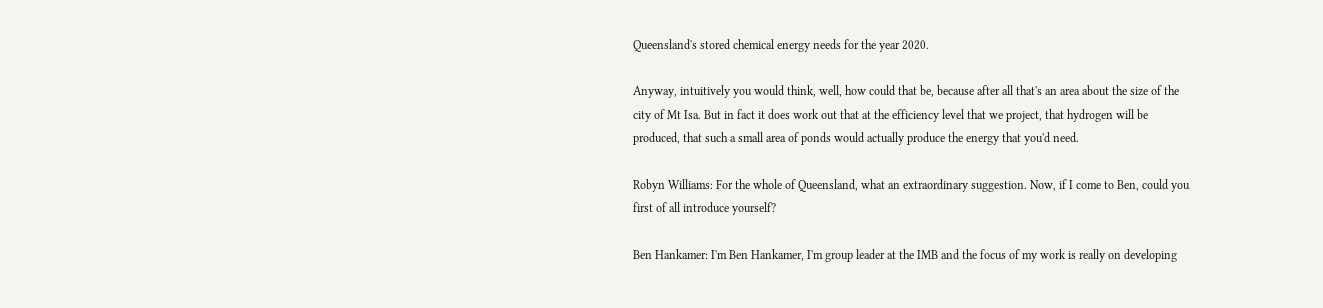Queensland's stored chemical energy needs for the year 2020.

Anyway, intuitively you would think, well, how could that be, because after all that's an area about the size of the city of Mt Isa. But in fact it does work out that at the efficiency level that we project, that hydrogen will be produced, that such a small area of ponds would actually produce the energy that you'd need.

Robyn Williams: For the whole of Queensland, what an extraordinary suggestion. Now, if I come to Ben, could you first of all introduce yourself?

Ben Hankamer: I'm Ben Hankamer, I'm group leader at the IMB and the focus of my work is really on developing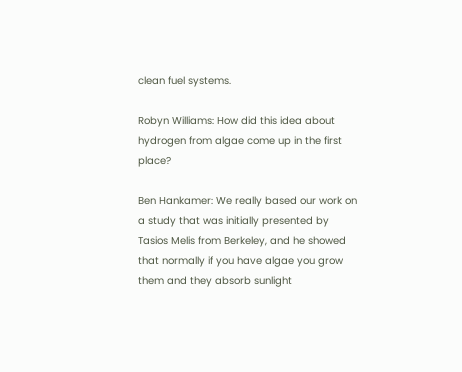clean fuel systems.

Robyn Williams: How did this idea about hydrogen from algae come up in the first place?

Ben Hankamer: We really based our work on a study that was initially presented by Tasios Melis from Berkeley, and he showed that normally if you have algae you grow them and they absorb sunlight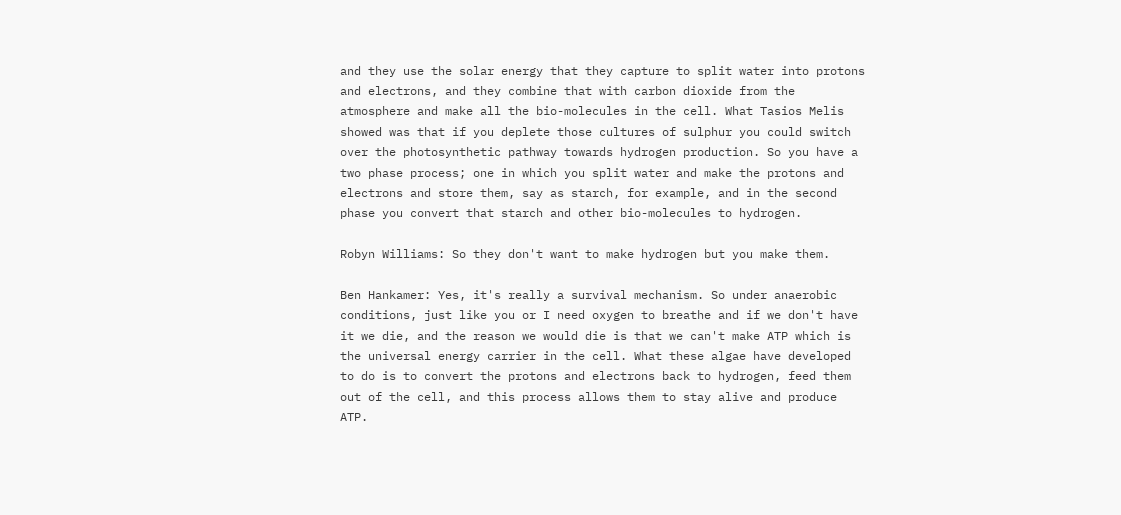and they use the solar energy that they capture to split water into protons and electrons, and they combine that with carbon dioxide from the atmosphere and make all the bio-molecules in the cell. What Tasios Melis showed was that if you deplete those cultures of sulphur you could switch over the photosynthetic pathway towards hydrogen production. So you have a two phase process; one in which you split water and make the protons and electrons and store them, say as starch, for example, and in the second phase you convert that starch and other bio-molecules to hydrogen.

Robyn Williams: So they don't want to make hydrogen but you make them.

Ben Hankamer: Yes, it's really a survival mechanism. So under anaerobic conditions, just like you or I need oxygen to breathe and if we don't have it we die, and the reason we would die is that we can't make ATP which is the universal energy carrier in the cell. What these algae have developed to do is to convert the protons and electrons back to hydrogen, feed them out of the cell, and this process allows them to stay alive and produce ATP.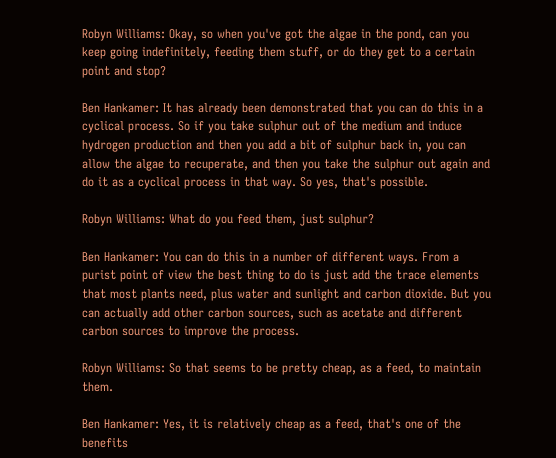Robyn Williams: Okay, so when you've got the algae in the pond, can you keep going indefinitely, feeding them stuff, or do they get to a certain point and stop?

Ben Hankamer: It has already been demonstrated that you can do this in a cyclical process. So if you take sulphur out of the medium and induce hydrogen production and then you add a bit of sulphur back in, you can allow the algae to recuperate, and then you take the sulphur out again and do it as a cyclical process in that way. So yes, that's possible.

Robyn Williams: What do you feed them, just sulphur?

Ben Hankamer: You can do this in a number of different ways. From a purist point of view the best thing to do is just add the trace elements that most plants need, plus water and sunlight and carbon dioxide. But you can actually add other carbon sources, such as acetate and different carbon sources to improve the process.

Robyn Williams: So that seems to be pretty cheap, as a feed, to maintain them.

Ben Hankamer: Yes, it is relatively cheap as a feed, that's one of the benefits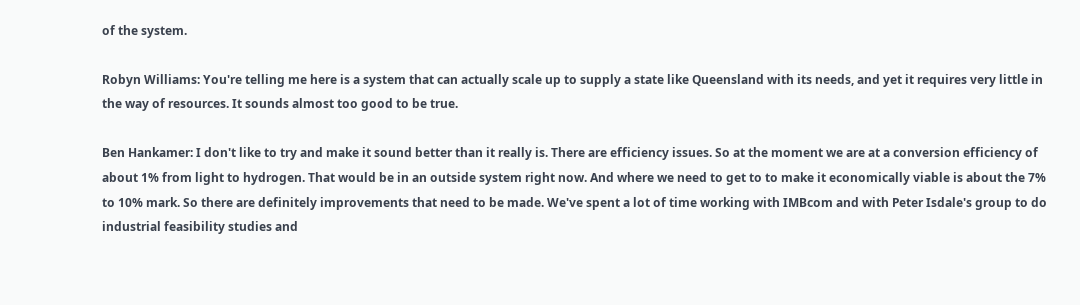of the system.

Robyn Williams: You're telling me here is a system that can actually scale up to supply a state like Queensland with its needs, and yet it requires very little in the way of resources. It sounds almost too good to be true.

Ben Hankamer: I don't like to try and make it sound better than it really is. There are efficiency issues. So at the moment we are at a conversion efficiency of about 1% from light to hydrogen. That would be in an outside system right now. And where we need to get to to make it economically viable is about the 7% to 10% mark. So there are definitely improvements that need to be made. We've spent a lot of time working with IMBcom and with Peter Isdale's group to do industrial feasibility studies and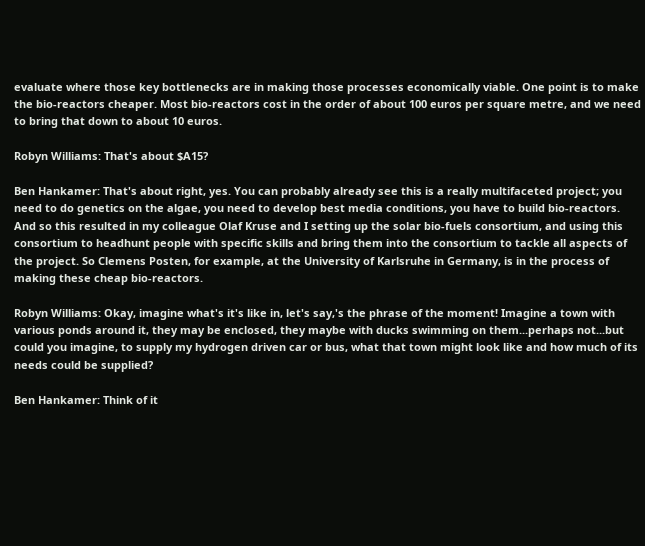evaluate where those key bottlenecks are in making those processes economically viable. One point is to make the bio-reactors cheaper. Most bio-reactors cost in the order of about 100 euros per square metre, and we need to bring that down to about 10 euros.

Robyn Williams: That's about $A15?

Ben Hankamer: That's about right, yes. You can probably already see this is a really multifaceted project; you need to do genetics on the algae, you need to develop best media conditions, you have to build bio-reactors. And so this resulted in my colleague Olaf Kruse and I setting up the solar bio-fuels consortium, and using this consortium to headhunt people with specific skills and bring them into the consortium to tackle all aspects of the project. So Clemens Posten, for example, at the University of Karlsruhe in Germany, is in the process of making these cheap bio-reactors.

Robyn Williams: Okay, imagine what's it's like in, let's say,'s the phrase of the moment! Imagine a town with various ponds around it, they may be enclosed, they maybe with ducks swimming on them...perhaps not...but could you imagine, to supply my hydrogen driven car or bus, what that town might look like and how much of its needs could be supplied?

Ben Hankamer: Think of it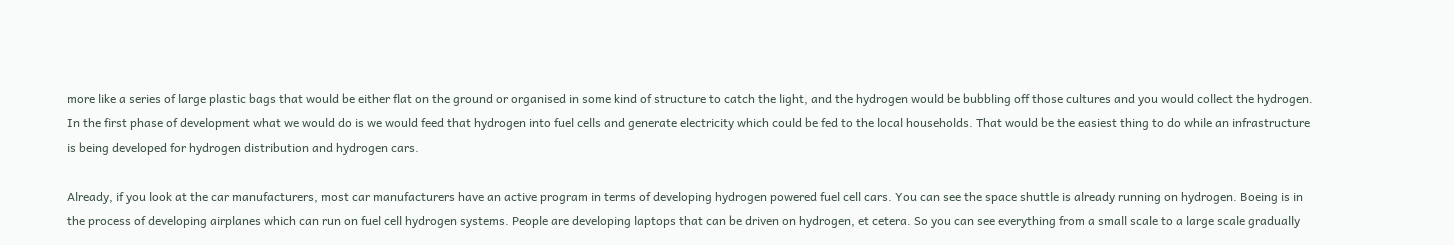more like a series of large plastic bags that would be either flat on the ground or organised in some kind of structure to catch the light, and the hydrogen would be bubbling off those cultures and you would collect the hydrogen. In the first phase of development what we would do is we would feed that hydrogen into fuel cells and generate electricity which could be fed to the local households. That would be the easiest thing to do while an infrastructure is being developed for hydrogen distribution and hydrogen cars.

Already, if you look at the car manufacturers, most car manufacturers have an active program in terms of developing hydrogen powered fuel cell cars. You can see the space shuttle is already running on hydrogen. Boeing is in the process of developing airplanes which can run on fuel cell hydrogen systems. People are developing laptops that can be driven on hydrogen, et cetera. So you can see everything from a small scale to a large scale gradually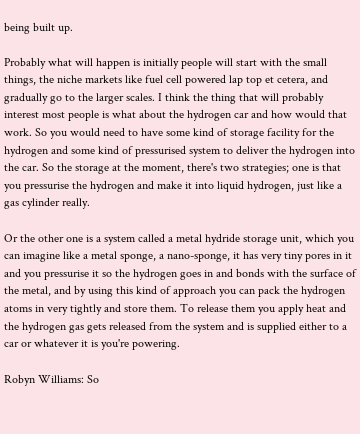being built up.

Probably what will happen is initially people will start with the small things, the niche markets like fuel cell powered lap top et cetera, and gradually go to the larger scales. I think the thing that will probably interest most people is what about the hydrogen car and how would that work. So you would need to have some kind of storage facility for the hydrogen and some kind of pressurised system to deliver the hydrogen into the car. So the storage at the moment, there's two strategies; one is that you pressurise the hydrogen and make it into liquid hydrogen, just like a gas cylinder really.

Or the other one is a system called a metal hydride storage unit, which you can imagine like a metal sponge, a nano-sponge, it has very tiny pores in it and you pressurise it so the hydrogen goes in and bonds with the surface of the metal, and by using this kind of approach you can pack the hydrogen atoms in very tightly and store them. To release them you apply heat and the hydrogen gas gets released from the system and is supplied either to a car or whatever it is you're powering.

Robyn Williams: So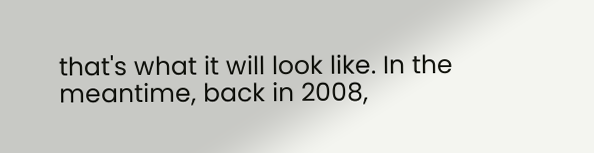that's what it will look like. In the meantime, back in 2008,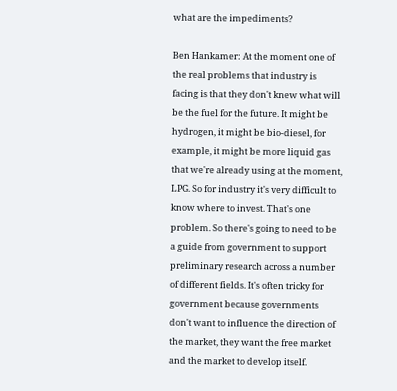what are the impediments?

Ben Hankamer: At the moment one of the real problems that industry is facing is that they don't knew what will be the fuel for the future. It might be hydrogen, it might be bio-diesel, for example, it might be more liquid gas that we're already using at the moment, LPG. So for industry it's very difficult to know where to invest. That's one problem. So there's going to need to be a guide from government to support preliminary research across a number of different fields. It's often tricky for government because governments don't want to influence the direction of the market, they want the free market and the market to develop itself.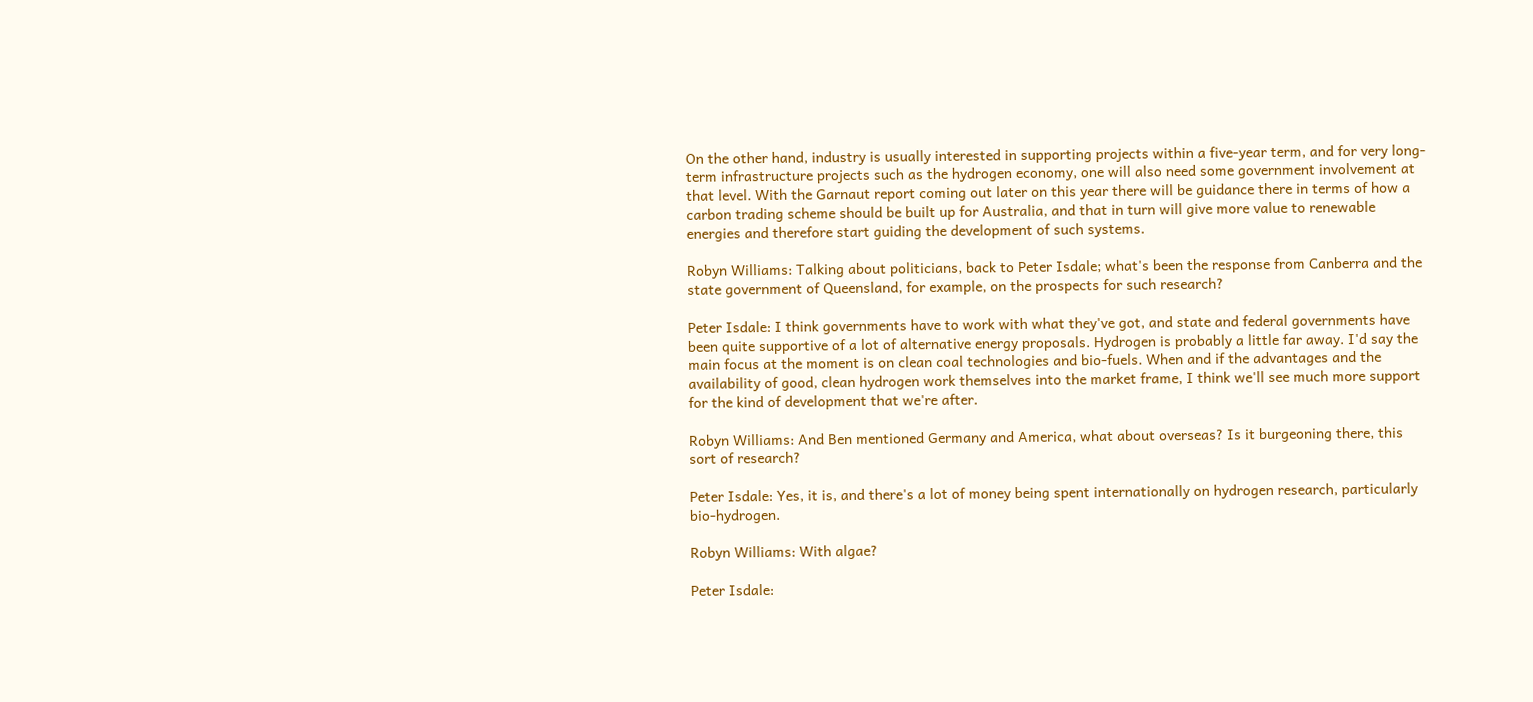On the other hand, industry is usually interested in supporting projects within a five-year term, and for very long-term infrastructure projects such as the hydrogen economy, one will also need some government involvement at that level. With the Garnaut report coming out later on this year there will be guidance there in terms of how a carbon trading scheme should be built up for Australia, and that in turn will give more value to renewable energies and therefore start guiding the development of such systems.

Robyn Williams: Talking about politicians, back to Peter Isdale; what's been the response from Canberra and the state government of Queensland, for example, on the prospects for such research?

Peter Isdale: I think governments have to work with what they've got, and state and federal governments have been quite supportive of a lot of alternative energy proposals. Hydrogen is probably a little far away. I'd say the main focus at the moment is on clean coal technologies and bio-fuels. When and if the advantages and the availability of good, clean hydrogen work themselves into the market frame, I think we'll see much more support for the kind of development that we're after.

Robyn Williams: And Ben mentioned Germany and America, what about overseas? Is it burgeoning there, this sort of research?

Peter Isdale: Yes, it is, and there's a lot of money being spent internationally on hydrogen research, particularly bio-hydrogen.

Robyn Williams: With algae?

Peter Isdale: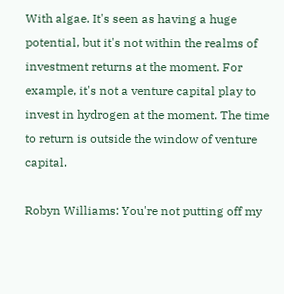With algae. It's seen as having a huge potential, but it's not within the realms of investment returns at the moment. For example, it's not a venture capital play to invest in hydrogen at the moment. The time to return is outside the window of venture capital.

Robyn Williams: You're not putting off my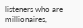listeners who are millionaires,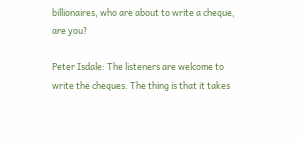billionaires, who are about to write a cheque, are you?

Peter Isdale: The listeners are welcome to write the cheques. The thing is that it takes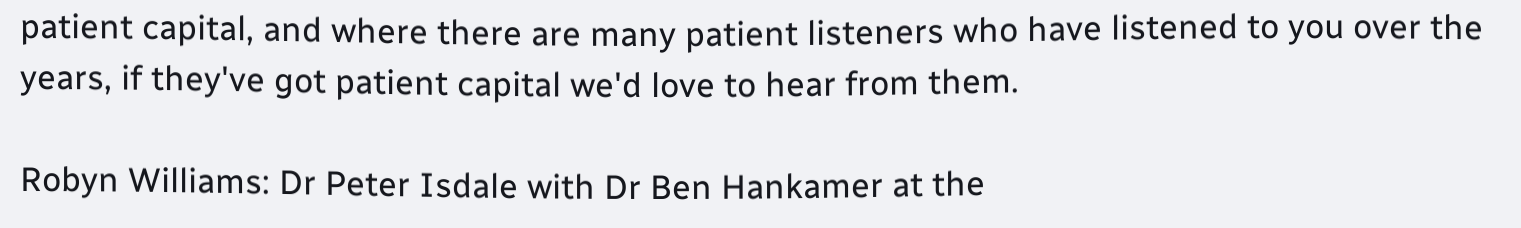patient capital, and where there are many patient listeners who have listened to you over the years, if they've got patient capital we'd love to hear from them.

Robyn Williams: Dr Peter Isdale with Dr Ben Hankamer at the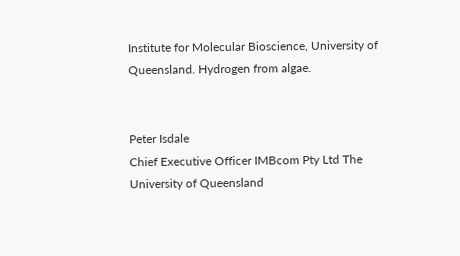Institute for Molecular Bioscience, University of Queensland. Hydrogen from algae.


Peter Isdale
Chief Executive Officer IMBcom Pty Ltd The University of Queensland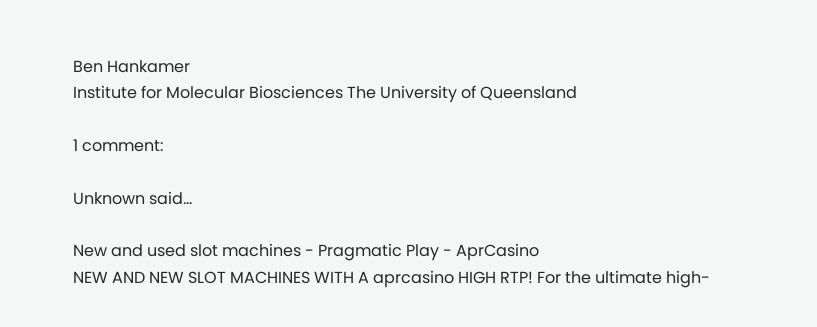Ben Hankamer
Institute for Molecular Biosciences The University of Queensland

1 comment:

Unknown said...

New and used slot machines - Pragmatic Play - AprCasino
NEW AND NEW SLOT MACHINES WITH A aprcasino HIGH RTP! For the ultimate high-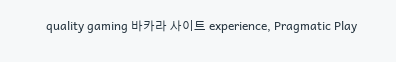quality gaming 바카라 사이트 experience, Pragmatic Play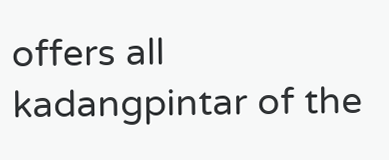offers all kadangpintar of the